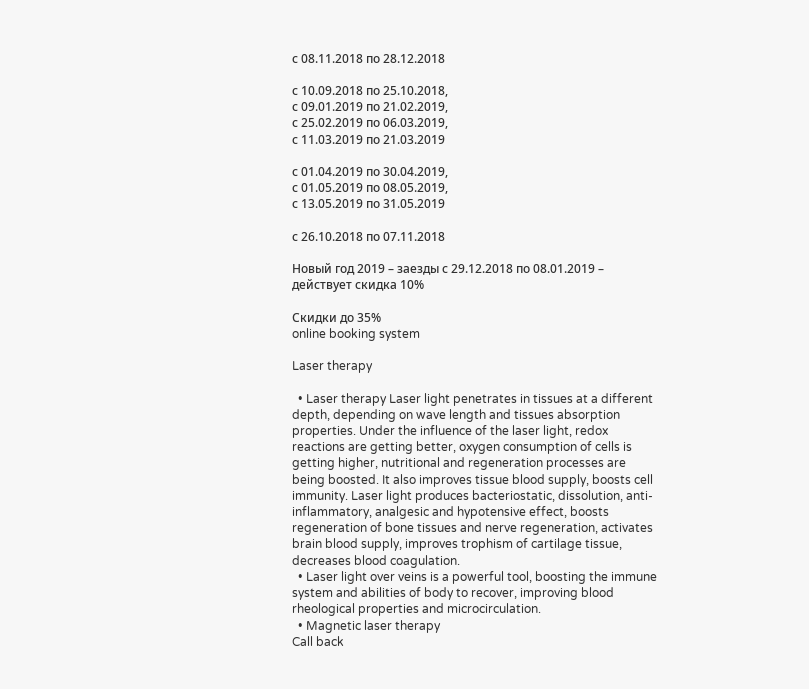с 08.11.2018 по 28.12.2018

с 10.09.2018 по 25.10.2018,
с 09.01.2019 по 21.02.2019,
с 25.02.2019 по 06.03.2019,
с 11.03.2019 по 21.03.2019

с 01.04.2019 по 30.04.2019,
с 01.05.2019 по 08.05.2019,
с 13.05.2019 по 31.05.2019

с 26.10.2018 по 07.11.2018

Новый год 2019 – заезды с 29.12.2018 по 08.01.2019 – действует скидка 10%

Скидки до 35%
online booking system

Laser therapy

  • Laser therapy Laser light penetrates in tissues at a different depth, depending on wave length and tissues absorption properties. Under the influence of the laser light, redox reactions are getting better, oxygen consumption of cells is getting higher, nutritional and regeneration processes are being boosted. It also improves tissue blood supply, boosts cell immunity. Laser light produces bacteriostatic, dissolution, anti-inflammatory, analgesic and hypotensive effect, boosts regeneration of bone tissues and nerve regeneration, activates brain blood supply, improves trophism of cartilage tissue, decreases blood coagulation.
  • Laser light over veins is a powerful tool, boosting the immune system and abilities of body to recover, improving blood rheological properties and microcirculation.
  • Magnetic laser therapy
Call back